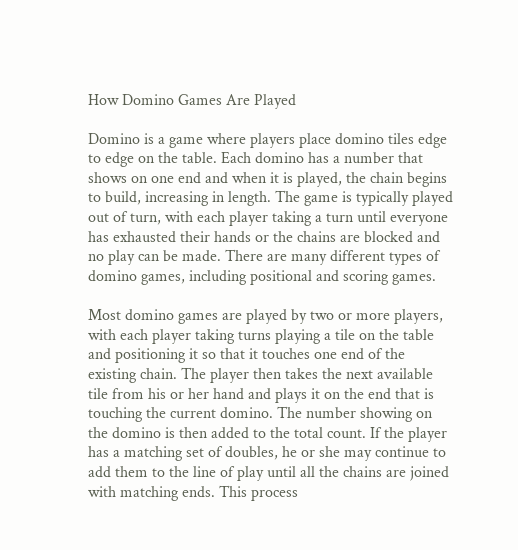How Domino Games Are Played

Domino is a game where players place domino tiles edge to edge on the table. Each domino has a number that shows on one end and when it is played, the chain begins to build, increasing in length. The game is typically played out of turn, with each player taking a turn until everyone has exhausted their hands or the chains are blocked and no play can be made. There are many different types of domino games, including positional and scoring games.

Most domino games are played by two or more players, with each player taking turns playing a tile on the table and positioning it so that it touches one end of the existing chain. The player then takes the next available tile from his or her hand and plays it on the end that is touching the current domino. The number showing on the domino is then added to the total count. If the player has a matching set of doubles, he or she may continue to add them to the line of play until all the chains are joined with matching ends. This process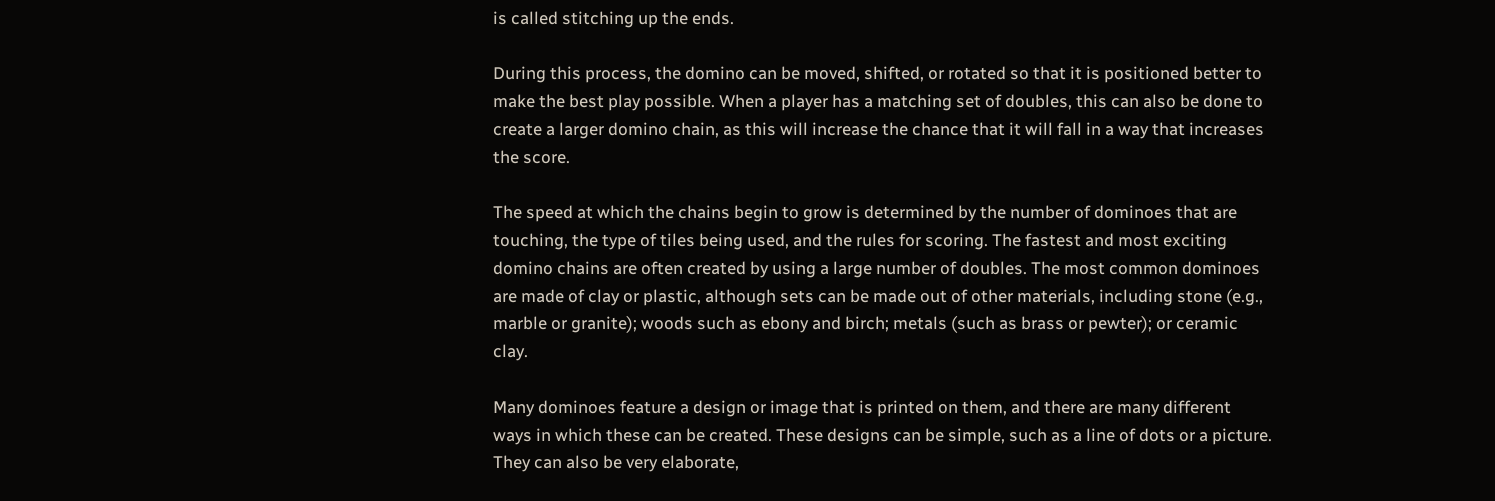is called stitching up the ends.

During this process, the domino can be moved, shifted, or rotated so that it is positioned better to make the best play possible. When a player has a matching set of doubles, this can also be done to create a larger domino chain, as this will increase the chance that it will fall in a way that increases the score.

The speed at which the chains begin to grow is determined by the number of dominoes that are touching, the type of tiles being used, and the rules for scoring. The fastest and most exciting domino chains are often created by using a large number of doubles. The most common dominoes are made of clay or plastic, although sets can be made out of other materials, including stone (e.g., marble or granite); woods such as ebony and birch; metals (such as brass or pewter); or ceramic clay.

Many dominoes feature a design or image that is printed on them, and there are many different ways in which these can be created. These designs can be simple, such as a line of dots or a picture. They can also be very elaborate,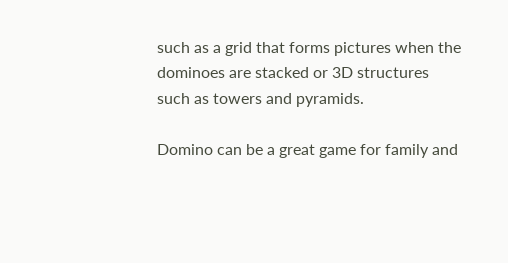such as a grid that forms pictures when the dominoes are stacked or 3D structures such as towers and pyramids.

Domino can be a great game for family and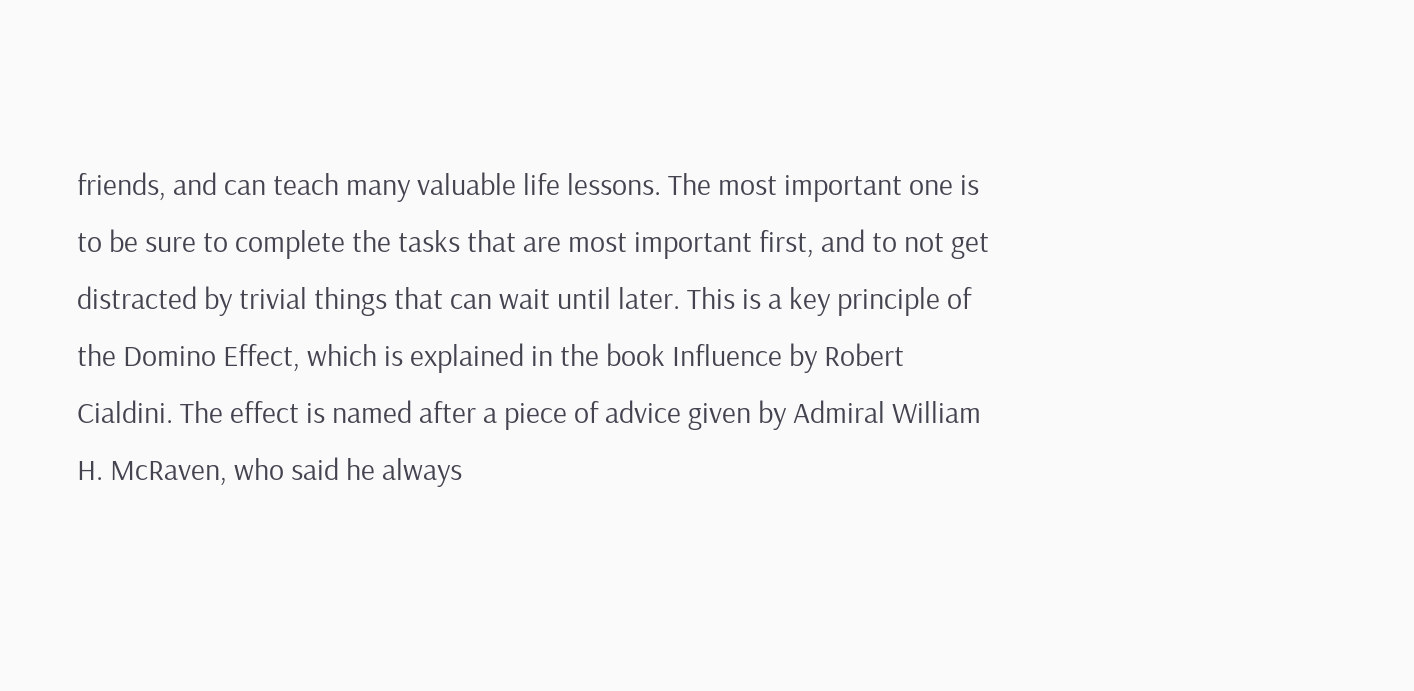friends, and can teach many valuable life lessons. The most important one is to be sure to complete the tasks that are most important first, and to not get distracted by trivial things that can wait until later. This is a key principle of the Domino Effect, which is explained in the book Influence by Robert Cialdini. The effect is named after a piece of advice given by Admiral William H. McRaven, who said he always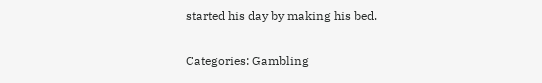started his day by making his bed.

Categories: Gambling